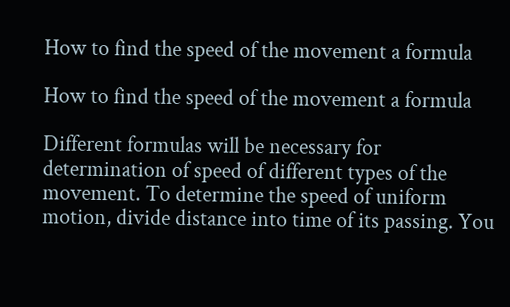How to find the speed of the movement a formula

How to find the speed of the movement a formula

Different formulas will be necessary for determination of speed of different types of the movement. To determine the speed of uniform motion, divide distance into time of its passing. You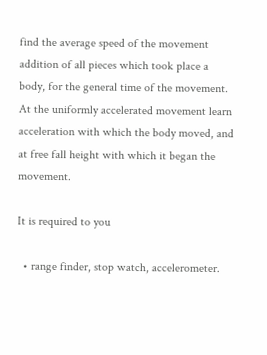find the average speed of the movement addition of all pieces which took place a body, for the general time of the movement. At the uniformly accelerated movement learn acceleration with which the body moved, and at free fall height with which it began the movement.

It is required to you

  • range finder, stop watch, accelerometer.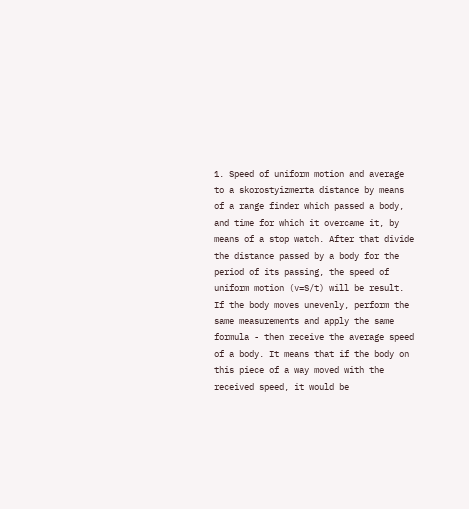1. Speed of uniform motion and average to a skorostyizmerta distance by means of a range finder which passed a body, and time for which it overcame it, by means of a stop watch. After that divide the distance passed by a body for the period of its passing, the speed of uniform motion (v=S/t) will be result. If the body moves unevenly, perform the same measurements and apply the same formula - then receive the average speed of a body. It means that if the body on this piece of a way moved with the received speed, it would be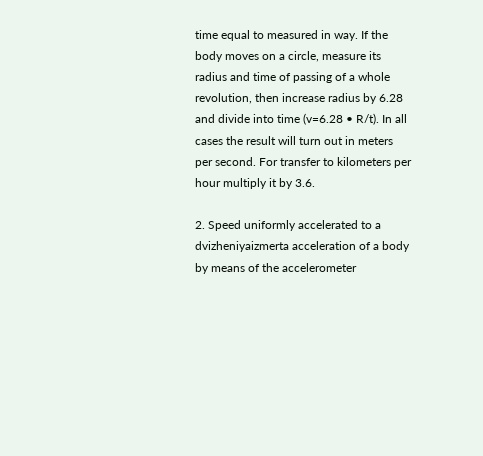time equal to measured in way. If the body moves on a circle, measure its radius and time of passing of a whole revolution, then increase radius by 6.28 and divide into time (v=6.28 • R/t). In all cases the result will turn out in meters per second. For transfer to kilometers per hour multiply it by 3.6.

2. Speed uniformly accelerated to a dvizheniyaizmerta acceleration of a body by means of the accelerometer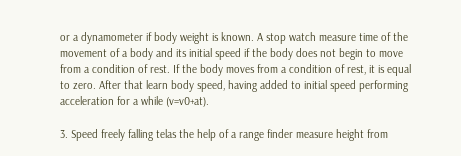or a dynamometer if body weight is known. A stop watch measure time of the movement of a body and its initial speed if the body does not begin to move from a condition of rest. If the body moves from a condition of rest, it is equal to zero. After that learn body speed, having added to initial speed performing acceleration for a while (v=v0+at).

3. Speed freely falling telas the help of a range finder measure height from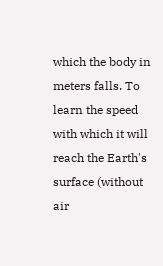which the body in meters falls. To learn the speed with which it will reach the Earth's surface (without air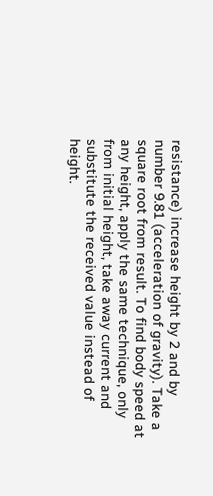resistance) increase height by 2 and by number 9.81 (acceleration of gravity). Take a square root from result. To find body speed at any height, apply the same technique, only from initial height, take away current and substitute the received value instead of height.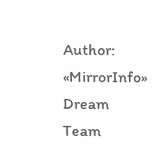Author: «MirrorInfo» Dream Team